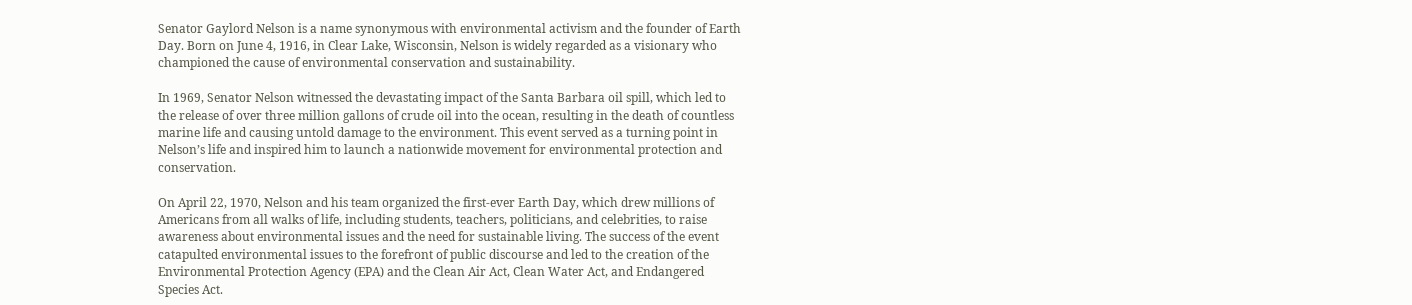Senator Gaylord Nelson is a name synonymous with environmental activism and the founder of Earth Day. Born on June 4, 1916, in Clear Lake, Wisconsin, Nelson is widely regarded as a visionary who championed the cause of environmental conservation and sustainability.

In 1969, Senator Nelson witnessed the devastating impact of the Santa Barbara oil spill, which led to the release of over three million gallons of crude oil into the ocean, resulting in the death of countless marine life and causing untold damage to the environment. This event served as a turning point in Nelson’s life and inspired him to launch a nationwide movement for environmental protection and conservation.

On April 22, 1970, Nelson and his team organized the first-ever Earth Day, which drew millions of Americans from all walks of life, including students, teachers, politicians, and celebrities, to raise awareness about environmental issues and the need for sustainable living. The success of the event catapulted environmental issues to the forefront of public discourse and led to the creation of the Environmental Protection Agency (EPA) and the Clean Air Act, Clean Water Act, and Endangered Species Act.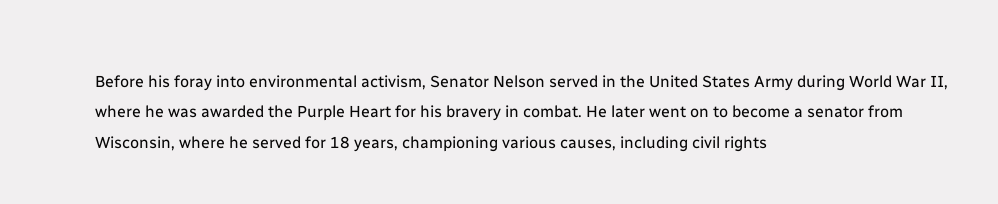Before his foray into environmental activism, Senator Nelson served in the United States Army during World War II, where he was awarded the Purple Heart for his bravery in combat. He later went on to become a senator from Wisconsin, where he served for 18 years, championing various causes, including civil rights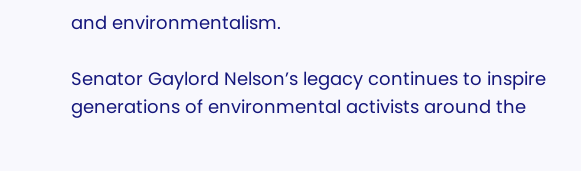and environmentalism.

Senator Gaylord Nelson’s legacy continues to inspire generations of environmental activists around the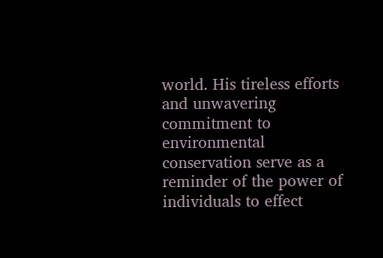world. His tireless efforts and unwavering commitment to environmental conservation serve as a reminder of the power of individuals to effect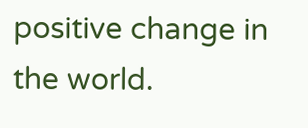positive change in the world.